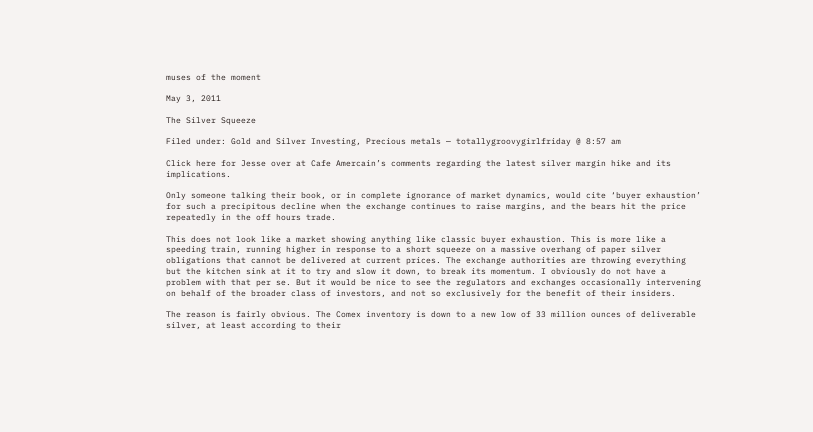muses of the moment

May 3, 2011

The Silver Squeeze

Filed under: Gold and Silver Investing, Precious metals — totallygroovygirlfriday @ 8:57 am

Click here for Jesse over at Cafe Amercain’s comments regarding the latest silver margin hike and its implications.

Only someone talking their book, or in complete ignorance of market dynamics, would cite ‘buyer exhaustion’ for such a precipitous decline when the exchange continues to raise margins, and the bears hit the price repeatedly in the off hours trade.

This does not look like a market showing anything like classic buyer exhaustion. This is more like a speeding train, running higher in response to a short squeeze on a massive overhang of paper silver obligations that cannot be delivered at current prices. The exchange authorities are throwing everything but the kitchen sink at it to try and slow it down, to break its momentum. I obviously do not have a problem with that per se. But it would be nice to see the regulators and exchanges occasionally intervening on behalf of the broader class of investors, and not so exclusively for the benefit of their insiders.

The reason is fairly obvious. The Comex inventory is down to a new low of 33 million ounces of deliverable silver, at least according to their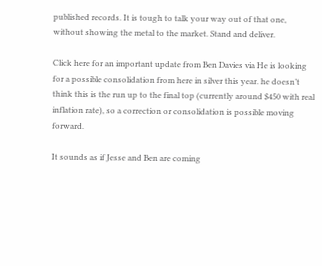published records. It is tough to talk your way out of that one, without showing the metal to the market. Stand and deliver.

Click here for an important update from Ben Davies via He is looking for a possible consolidation from here in silver this year. he doesn’t think this is the run up to the final top (currently around $450 with real inflation rate), so a correction or consolidation is possible moving forward.

It sounds as if Jesse and Ben are coming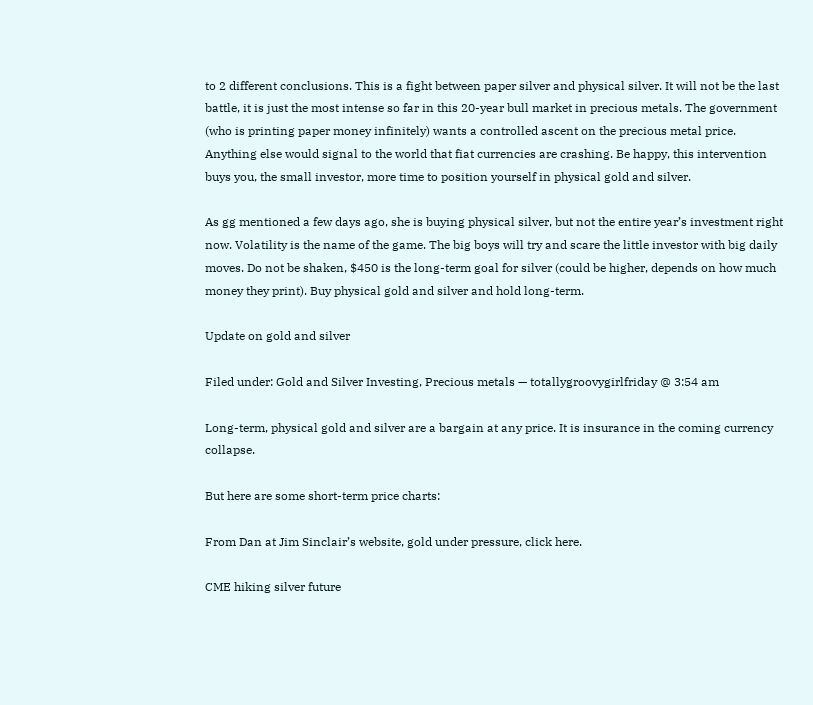to 2 different conclusions. This is a fight between paper silver and physical silver. It will not be the last battle, it is just the most intense so far in this 20-year bull market in precious metals. The government (who is printing paper money infinitely) wants a controlled ascent on the precious metal price. Anything else would signal to the world that fiat currencies are crashing. Be happy, this intervention buys you, the small investor, more time to position yourself in physical gold and silver.

As gg mentioned a few days ago, she is buying physical silver, but not the entire year’s investment right now. Volatility is the name of the game. The big boys will try and scare the little investor with big daily moves. Do not be shaken, $450 is the long-term goal for silver (could be higher, depends on how much money they print). Buy physical gold and silver and hold long-term.

Update on gold and silver

Filed under: Gold and Silver Investing, Precious metals — totallygroovygirlfriday @ 3:54 am

Long-term, physical gold and silver are a bargain at any price. It is insurance in the coming currency collapse.

But here are some short-term price charts:

From Dan at Jim Sinclair’s website, gold under pressure, click here.

CME hiking silver future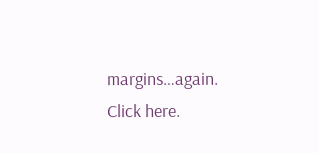margins…again. Click here.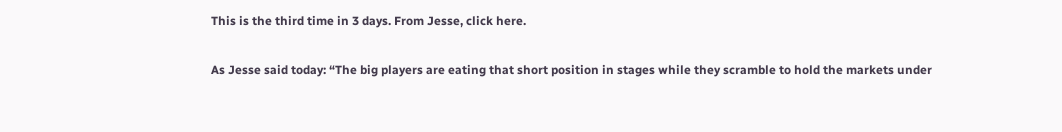This is the third time in 3 days. From Jesse, click here.

As Jesse said today: “The big players are eating that short position in stages while they scramble to hold the markets under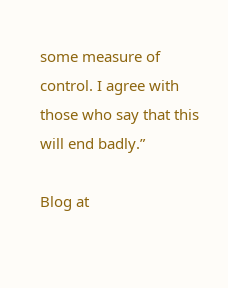some measure of control. I agree with those who say that this will end badly.”

Blog at